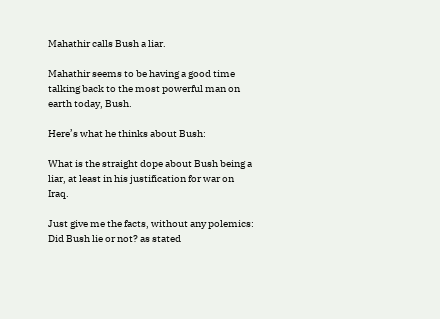Mahathir calls Bush a liar.

Mahathir seems to be having a good time talking back to the most powerful man on earth today, Bush.

Here’s what he thinks about Bush:

What is the straight dope about Bush being a liar, at least in his justification for war on Iraq.

Just give me the facts, without any polemics: Did Bush lie or not? as stated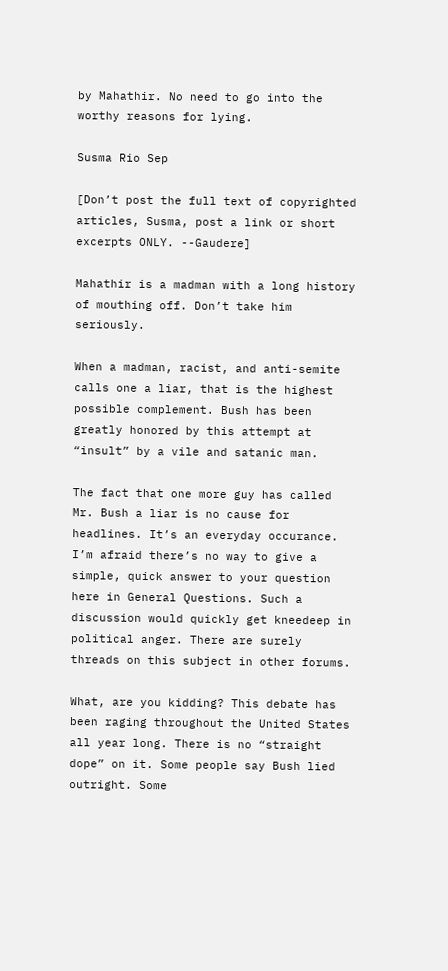by Mahathir. No need to go into the worthy reasons for lying.

Susma Rio Sep

[Don’t post the full text of copyrighted articles, Susma, post a link or short excerpts ONLY. --Gaudere]

Mahathir is a madman with a long history of mouthing off. Don’t take him seriously.

When a madman, racist, and anti-semite calls one a liar, that is the highest possible complement. Bush has been greatly honored by this attempt at “insult” by a vile and satanic man.

The fact that one more guy has called Mr. Bush a liar is no cause for headlines. It’s an everyday occurance. I’m afraid there’s no way to give a simple, quick answer to your question here in General Questions. Such a discussion would quickly get kneedeep in political anger. There are surely threads on this subject in other forums.

What, are you kidding? This debate has been raging throughout the United States all year long. There is no “straight dope” on it. Some people say Bush lied outright. Some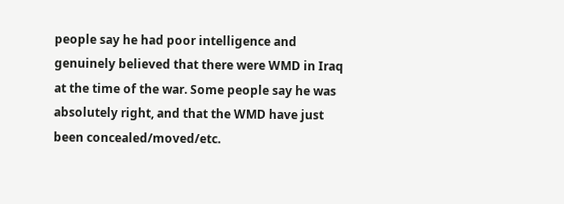people say he had poor intelligence and genuinely believed that there were WMD in Iraq at the time of the war. Some people say he was absolutely right, and that the WMD have just been concealed/moved/etc.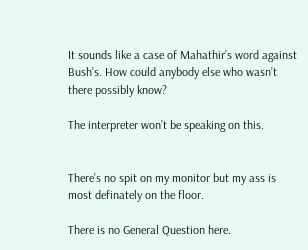It sounds like a case of Mahathir’s word against Bush’s. How could anybody else who wasn’t there possibly know?

The interpreter won’t be speaking on this.


There’s no spit on my monitor but my ass is most definately on the floor.

There is no General Question here.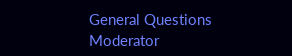General Questions Moderator